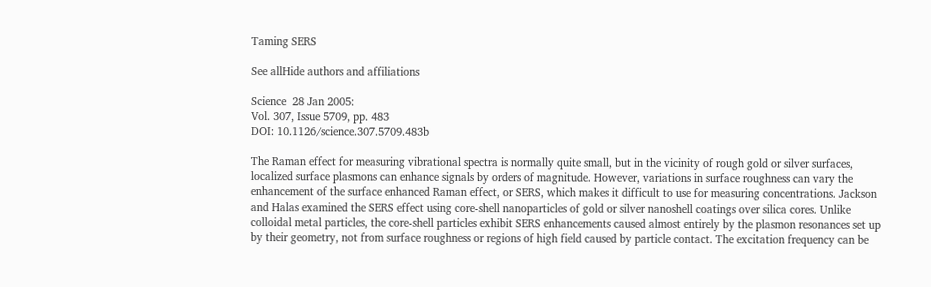Taming SERS

See allHide authors and affiliations

Science  28 Jan 2005:
Vol. 307, Issue 5709, pp. 483
DOI: 10.1126/science.307.5709.483b

The Raman effect for measuring vibrational spectra is normally quite small, but in the vicinity of rough gold or silver surfaces, localized surface plasmons can enhance signals by orders of magnitude. However, variations in surface roughness can vary the enhancement of the surface enhanced Raman effect, or SERS, which makes it difficult to use for measuring concentrations. Jackson and Halas examined the SERS effect using core-shell nanoparticles of gold or silver nanoshell coatings over silica cores. Unlike colloidal metal particles, the core-shell particles exhibit SERS enhancements caused almost entirely by the plasmon resonances set up by their geometry, not from surface roughness or regions of high field caused by particle contact. The excitation frequency can be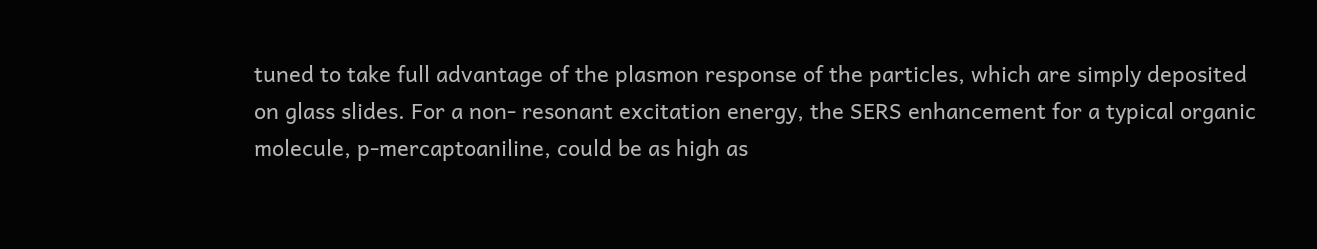tuned to take full advantage of the plasmon response of the particles, which are simply deposited on glass slides. For a non- resonant excitation energy, the SERS enhancement for a typical organic molecule, p-mercaptoaniline, could be as high as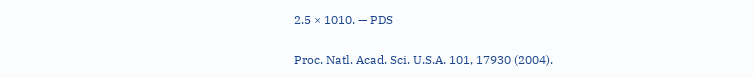2.5 × 1010. — PDS

Proc. Natl. Acad. Sci. U.S.A. 101, 17930 (2004).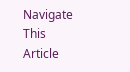Navigate This Article